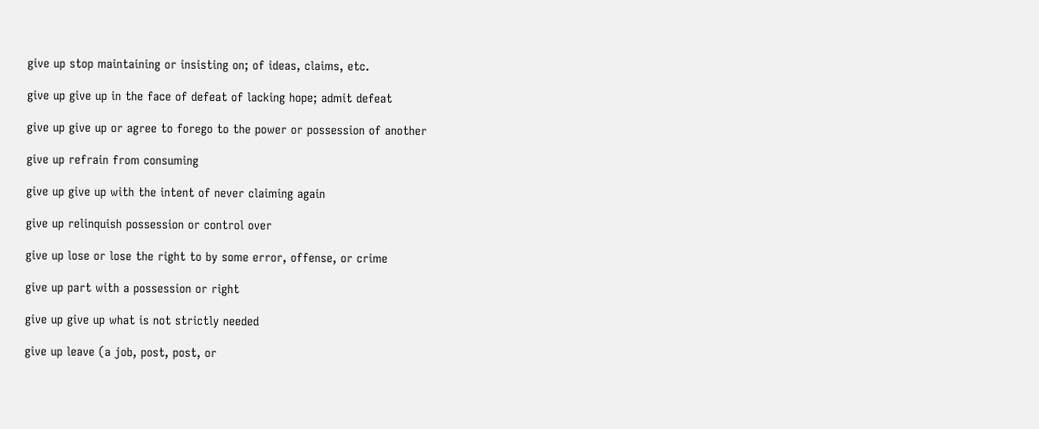give up stop maintaining or insisting on; of ideas, claims, etc.

give up give up in the face of defeat of lacking hope; admit defeat

give up give up or agree to forego to the power or possession of another

give up refrain from consuming

give up give up with the intent of never claiming again

give up relinquish possession or control over

give up lose or lose the right to by some error, offense, or crime

give up part with a possession or right

give up give up what is not strictly needed

give up leave (a job, post, post, or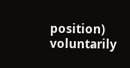position) voluntarily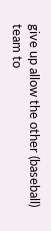give up allow the other (baseball) team to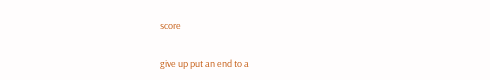score

give up put an end to a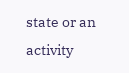state or an activity